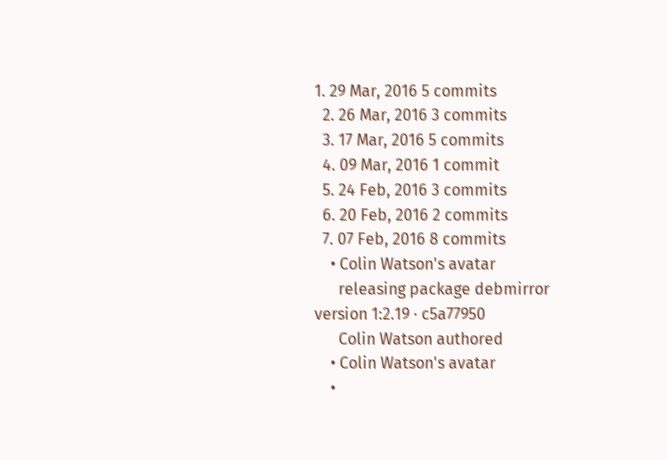1. 29 Mar, 2016 5 commits
  2. 26 Mar, 2016 3 commits
  3. 17 Mar, 2016 5 commits
  4. 09 Mar, 2016 1 commit
  5. 24 Feb, 2016 3 commits
  6. 20 Feb, 2016 2 commits
  7. 07 Feb, 2016 8 commits
    • Colin Watson's avatar
      releasing package debmirror version 1:2.19 · c5a77950
      Colin Watson authored
    • Colin Watson's avatar
    •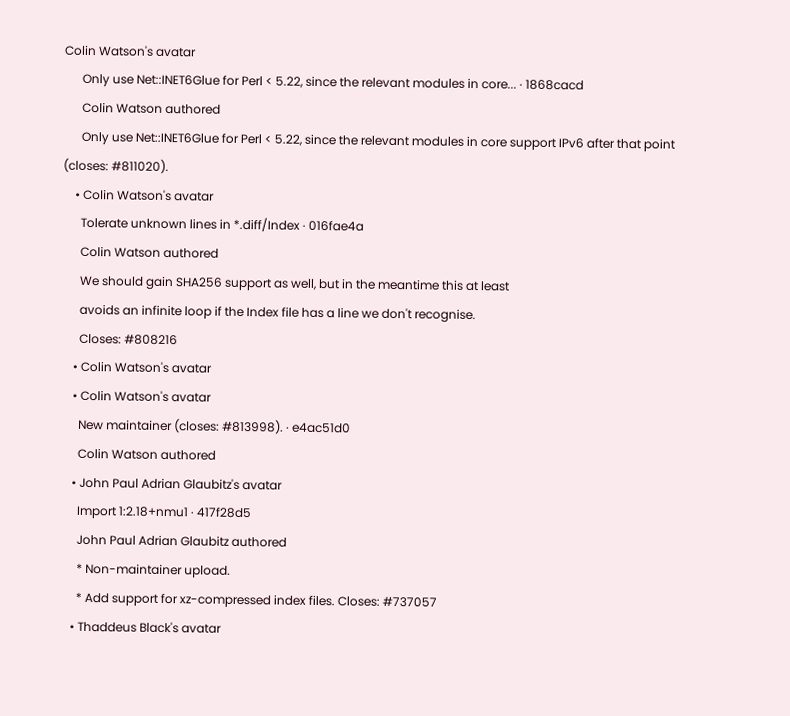Colin Watson's avatar
      Only use Net::INET6Glue for Perl < 5.22, since the relevant modules in core... · 1868cacd
      Colin Watson authored
      Only use Net::INET6Glue for Perl < 5.22, since the relevant modules in core support IPv6 after that point (closes: #811020).
    • Colin Watson's avatar
      Tolerate unknown lines in *.diff/Index · 016fae4a
      Colin Watson authored
      We should gain SHA256 support as well, but in the meantime this at least
      avoids an infinite loop if the Index file has a line we don't recognise.
      Closes: #808216
    • Colin Watson's avatar
    • Colin Watson's avatar
      New maintainer (closes: #813998). · e4ac51d0
      Colin Watson authored
    • John Paul Adrian Glaubitz's avatar
      Import 1:2.18+nmu1 · 417f28d5
      John Paul Adrian Glaubitz authored
      * Non-maintainer upload.
      * Add support for xz-compressed index files. Closes: #737057
    • Thaddeus Black's avatar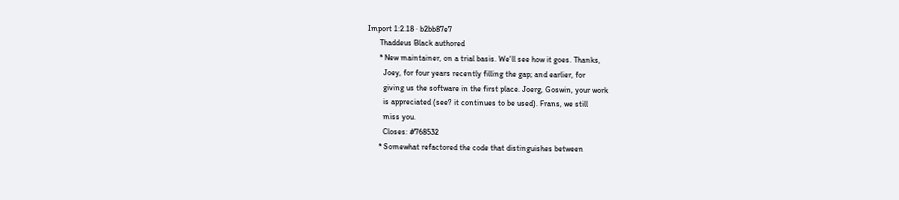Import 1:2.18 · b2bb87e7
      Thaddeus Black authored
      * New maintainer, on a trial basis. We'll see how it goes. Thanks,
        Joey, for four years recently filling the gap; and earlier, for
        giving us the software in the first place. Joerg, Goswin, your work
        is appreciated (see? it continues to be used). Frans, we still
        miss you.
        Closes: #768532
      * Somewhat refactored the code that distinguishes between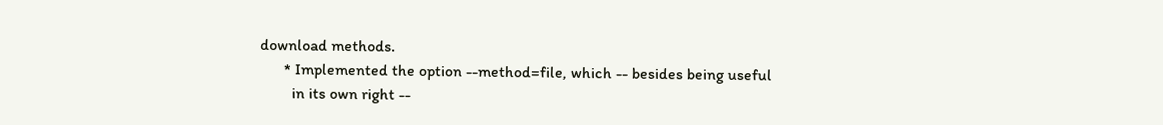download methods.
      * Implemented the option --method=file, which -- besides being useful
        in its own right --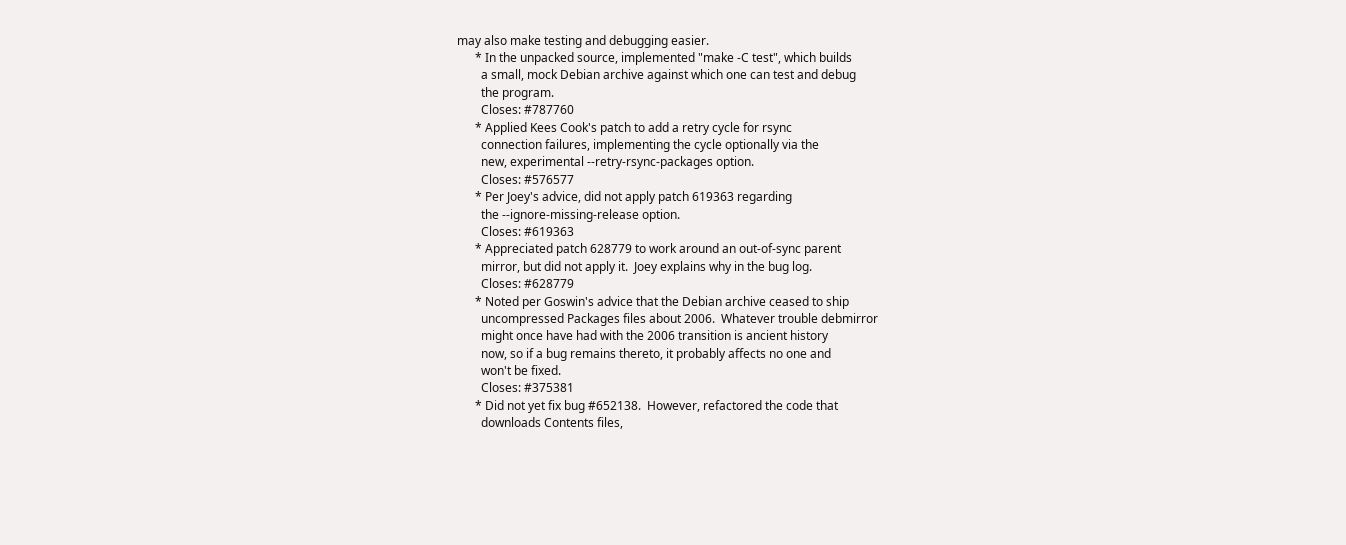may also make testing and debugging easier.
      * In the unpacked source, implemented "make -C test", which builds
        a small, mock Debian archive against which one can test and debug
        the program.
        Closes: #787760
      * Applied Kees Cook's patch to add a retry cycle for rsync
        connection failures, implementing the cycle optionally via the
        new, experimental --retry-rsync-packages option.
        Closes: #576577
      * Per Joey's advice, did not apply patch 619363 regarding
        the --ignore-missing-release option.
        Closes: #619363
      * Appreciated patch 628779 to work around an out-of-sync parent
        mirror, but did not apply it.  Joey explains why in the bug log.
        Closes: #628779
      * Noted per Goswin's advice that the Debian archive ceased to ship
        uncompressed Packages files about 2006.  Whatever trouble debmirror
        might once have had with the 2006 transition is ancient history
        now, so if a bug remains thereto, it probably affects no one and
        won't be fixed.
        Closes: #375381
      * Did not yet fix bug #652138.  However, refactored the code that
        downloads Contents files,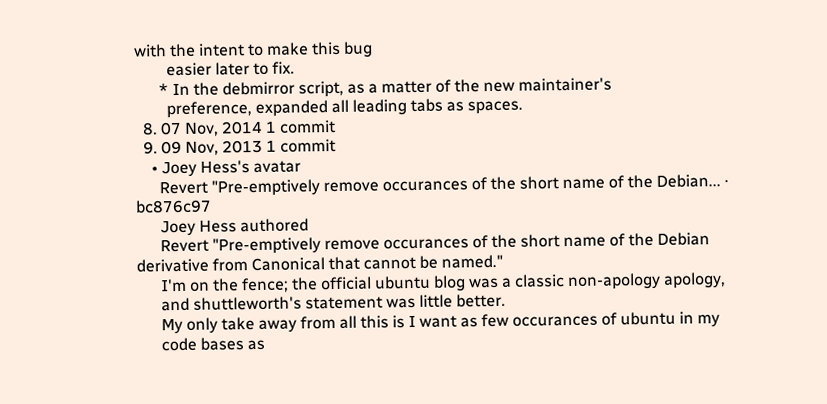with the intent to make this bug
        easier later to fix.
      * In the debmirror script, as a matter of the new maintainer's
        preference, expanded all leading tabs as spaces.
  8. 07 Nov, 2014 1 commit
  9. 09 Nov, 2013 1 commit
    • Joey Hess's avatar
      Revert "Pre-emptively remove occurances of the short name of the Debian... · bc876c97
      Joey Hess authored
      Revert "Pre-emptively remove occurances of the short name of the Debian derivative from Canonical that cannot be named."
      I'm on the fence; the official ubuntu blog was a classic non-apology apology,
      and shuttleworth's statement was little better.
      My only take away from all this is I want as few occurances of ubuntu in my
      code bases as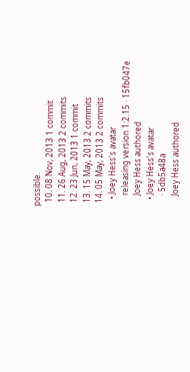possible.
  10. 08 Nov, 2013 1 commit
  11. 26 Aug, 2013 2 commits
  12. 23 Jun, 2013 1 commit
  13. 15 May, 2013 2 commits
  14. 05 May, 2013 2 commits
    • Joey Hess's avatar
      releasing version 1:2.15 · 15fb047e
      Joey Hess authored
    • Joey Hess's avatar
      · 5db5a48a
      Joey Hess authored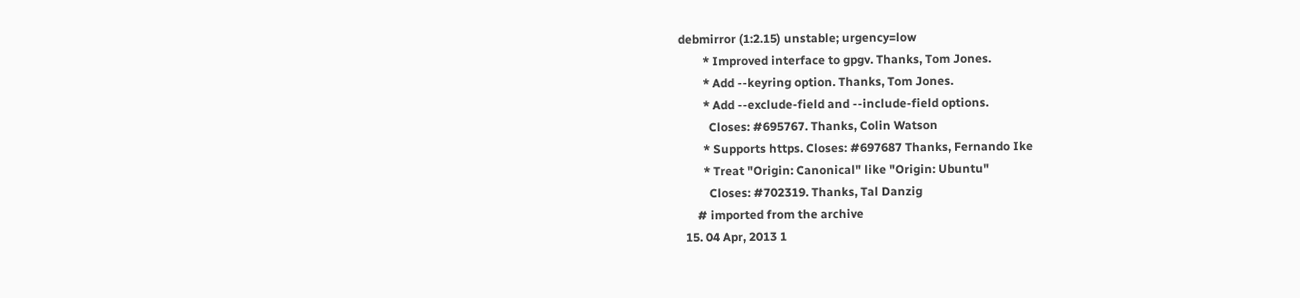debmirror (1:2.15) unstable; urgency=low
        * Improved interface to gpgv. Thanks, Tom Jones.
        * Add --keyring option. Thanks, Tom Jones.
        * Add --exclude-field and --include-field options.
          Closes: #695767. Thanks, Colin Watson
        * Supports https. Closes: #697687 Thanks, Fernando Ike
        * Treat "Origin: Canonical" like "Origin: Ubuntu"
          Closes: #702319. Thanks, Tal Danzig
      # imported from the archive
  15. 04 Apr, 2013 1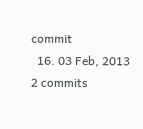commit
  16. 03 Feb, 2013 2 commits